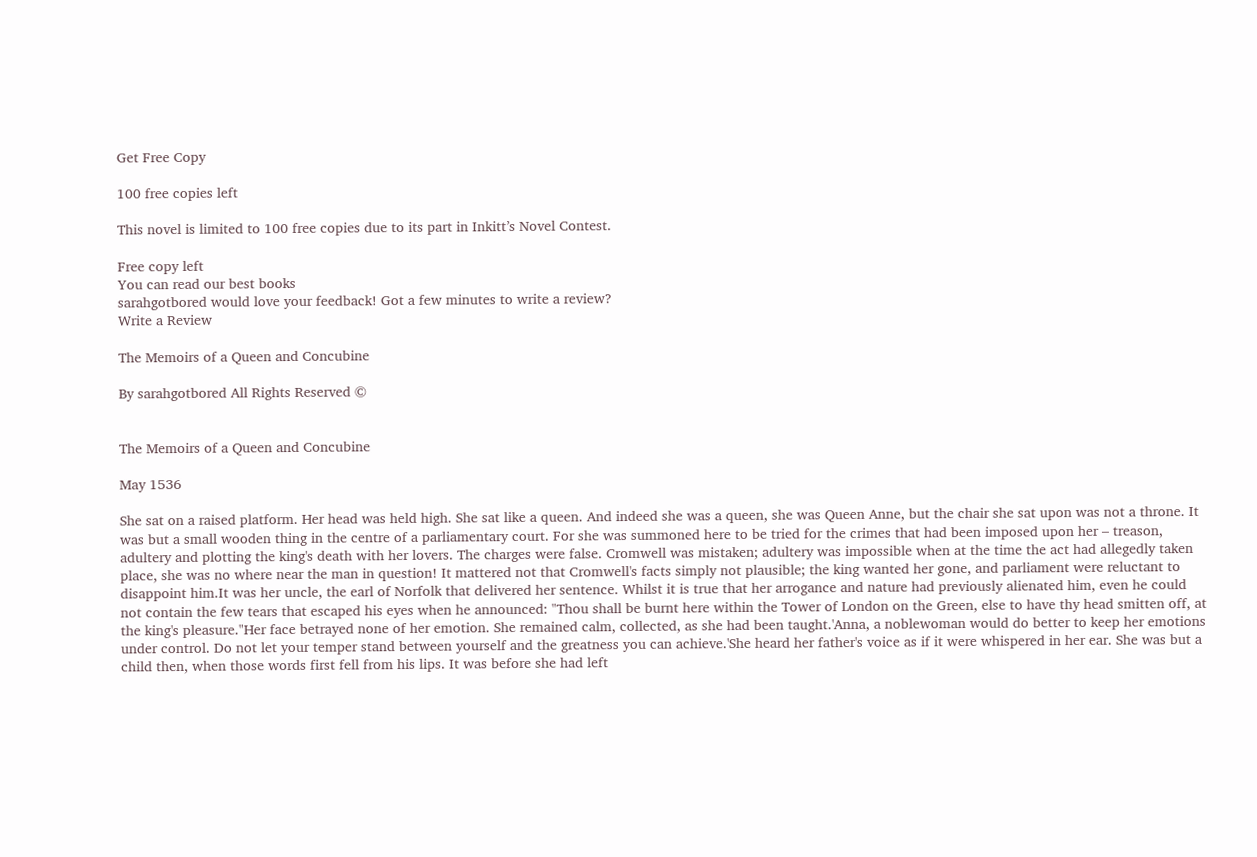Get Free Copy

100 free copies left

This novel is limited to 100 free copies due to its part in Inkitt’s Novel Contest.

Free copy left
You can read our best books
sarahgotbored would love your feedback! Got a few minutes to write a review?
Write a Review

The Memoirs of a Queen and Concubine

By sarahgotbored All Rights Reserved ©


The Memoirs of a Queen and Concubine

May 1536

She sat on a raised platform. Her head was held high. She sat like a queen. And indeed she was a queen, she was Queen Anne, but the chair she sat upon was not a throne. It was but a small wooden thing in the centre of a parliamentary court. For she was summoned here to be tried for the crimes that had been imposed upon her – treason, adultery and plotting the king's death with her lovers. The charges were false. Cromwell was mistaken; adultery was impossible when at the time the act had allegedly taken place, she was no where near the man in question! It mattered not that Cromwell's facts simply not plausible; the king wanted her gone, and parliament were reluctant to disappoint him.It was her uncle, the earl of Norfolk that delivered her sentence. Whilst it is true that her arrogance and nature had previously alienated him, even he could not contain the few tears that escaped his eyes when he announced: "Thou shall be burnt here within the Tower of London on the Green, else to have thy head smitten off, at the king's pleasure."Her face betrayed none of her emotion. She remained calm, collected, as she had been taught.'Anna, a noblewoman would do better to keep her emotions under control. Do not let your temper stand between yourself and the greatness you can achieve.'She heard her father's voice as if it were whispered in her ear. She was but a child then, when those words first fell from his lips. It was before she had left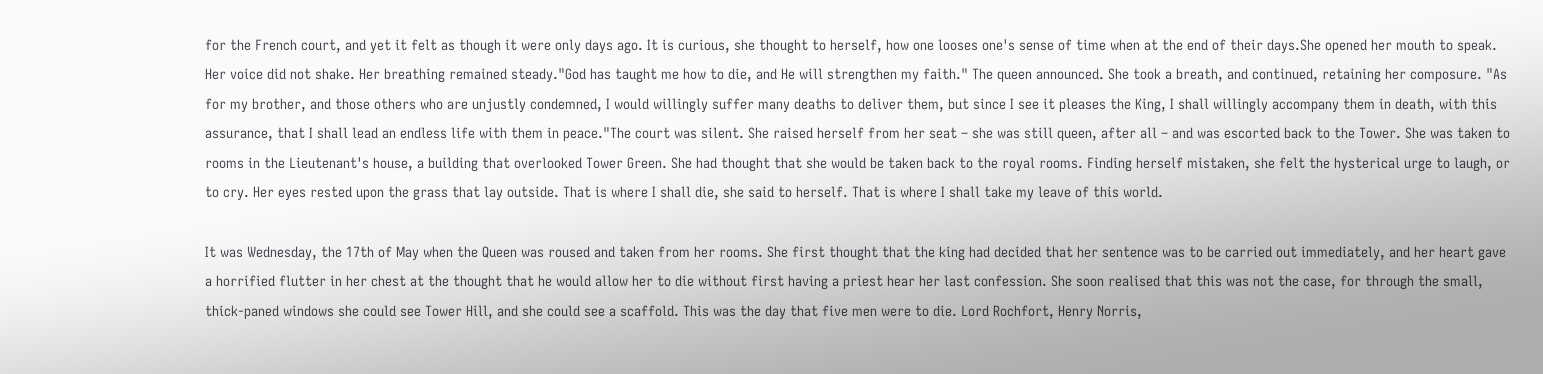for the French court, and yet it felt as though it were only days ago. It is curious, she thought to herself, how one looses one's sense of time when at the end of their days.She opened her mouth to speak. Her voice did not shake. Her breathing remained steady."God has taught me how to die, and He will strengthen my faith." The queen announced. She took a breath, and continued, retaining her composure. "As for my brother, and those others who are unjustly condemned, I would willingly suffer many deaths to deliver them, but since I see it pleases the King, I shall willingly accompany them in death, with this assurance, that I shall lead an endless life with them in peace."The court was silent. She raised herself from her seat – she was still queen, after all – and was escorted back to the Tower. She was taken to rooms in the Lieutenant's house, a building that overlooked Tower Green. She had thought that she would be taken back to the royal rooms. Finding herself mistaken, she felt the hysterical urge to laugh, or to cry. Her eyes rested upon the grass that lay outside. That is where I shall die, she said to herself. That is where I shall take my leave of this world.

It was Wednesday, the 17th of May when the Queen was roused and taken from her rooms. She first thought that the king had decided that her sentence was to be carried out immediately, and her heart gave a horrified flutter in her chest at the thought that he would allow her to die without first having a priest hear her last confession. She soon realised that this was not the case, for through the small, thick-paned windows she could see Tower Hill, and she could see a scaffold. This was the day that five men were to die. Lord Rochfort, Henry Norris,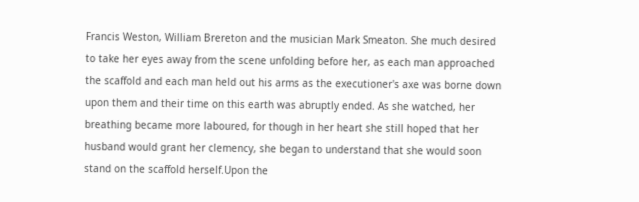Francis Weston, William Brereton and the musician Mark Smeaton. She much desired to take her eyes away from the scene unfolding before her, as each man approached the scaffold and each man held out his arms as the executioner's axe was borne down upon them and their time on this earth was abruptly ended. As she watched, her breathing became more laboured, for though in her heart she still hoped that her husband would grant her clemency, she began to understand that she would soon stand on the scaffold herself.Upon the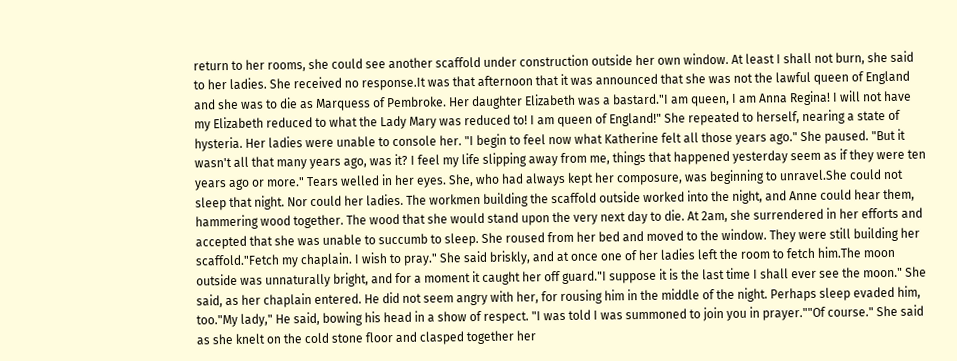return to her rooms, she could see another scaffold under construction outside her own window. At least I shall not burn, she said to her ladies. She received no response.It was that afternoon that it was announced that she was not the lawful queen of England and she was to die as Marquess of Pembroke. Her daughter Elizabeth was a bastard."I am queen, I am Anna Regina! I will not have my Elizabeth reduced to what the Lady Mary was reduced to! I am queen of England!" She repeated to herself, nearing a state of hysteria. Her ladies were unable to console her. "I begin to feel now what Katherine felt all those years ago." She paused. "But it wasn't all that many years ago, was it? I feel my life slipping away from me, things that happened yesterday seem as if they were ten years ago or more." Tears welled in her eyes. She, who had always kept her composure, was beginning to unravel.She could not sleep that night. Nor could her ladies. The workmen building the scaffold outside worked into the night, and Anne could hear them, hammering wood together. The wood that she would stand upon the very next day to die. At 2am, she surrendered in her efforts and accepted that she was unable to succumb to sleep. She roused from her bed and moved to the window. They were still building her scaffold."Fetch my chaplain. I wish to pray." She said briskly, and at once one of her ladies left the room to fetch him.The moon outside was unnaturally bright, and for a moment it caught her off guard."I suppose it is the last time I shall ever see the moon." She said, as her chaplain entered. He did not seem angry with her, for rousing him in the middle of the night. Perhaps sleep evaded him, too."My lady," He said, bowing his head in a show of respect. "I was told I was summoned to join you in prayer.""Of course." She said as she knelt on the cold stone floor and clasped together her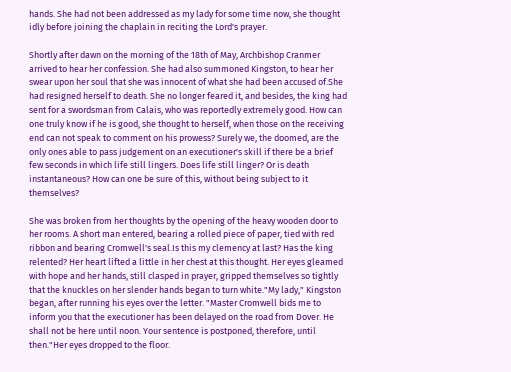hands. She had not been addressed as my lady for some time now, she thought idly before joining the chaplain in reciting the Lord's prayer.

Shortly after dawn on the morning of the 18th of May, Archbishop Cranmer arrived to hear her confession. She had also summoned Kingston, to hear her swear upon her soul that she was innocent of what she had been accused of.She had resigned herself to death. She no longer feared it, and besides, the king had sent for a swordsman from Calais, who was reportedly extremely good. How can one truly know if he is good, she thought to herself, when those on the receiving end can not speak to comment on his prowess? Surely we, the doomed, are the only ones able to pass judgement on an executioner's skill if there be a brief few seconds in which life still lingers. Does life still linger? Or is death instantaneous? How can one be sure of this, without being subject to it themselves?

She was broken from her thoughts by the opening of the heavy wooden door to her rooms. A short man entered, bearing a rolled piece of paper, tied with red ribbon and bearing Cromwell's seal.Is this my clemency at last? Has the king relented? Her heart lifted a little in her chest at this thought. Her eyes gleamed with hope and her hands, still clasped in prayer, gripped themselves so tightly that the knuckles on her slender hands began to turn white."My lady," Kingston began, after running his eyes over the letter. "Master Cromwell bids me to inform you that the executioner has been delayed on the road from Dover. He shall not be here until noon. Your sentence is postponed, therefore, until then."Her eyes dropped to the floor.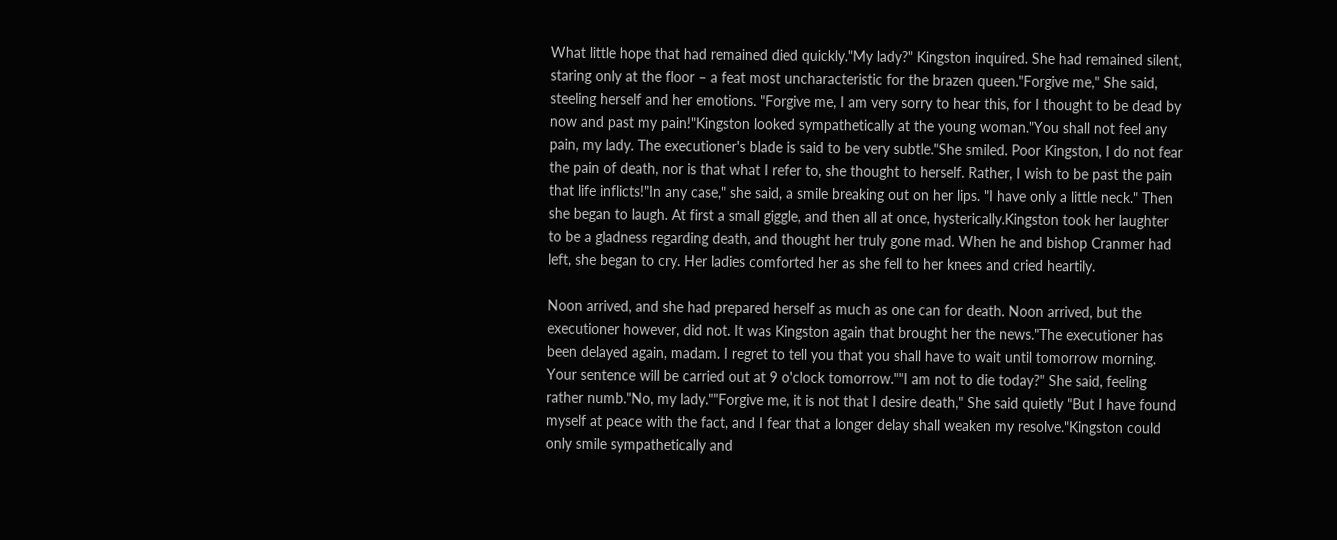What little hope that had remained died quickly."My lady?" Kingston inquired. She had remained silent, staring only at the floor – a feat most uncharacteristic for the brazen queen."Forgive me," She said, steeling herself and her emotions. "Forgive me, I am very sorry to hear this, for I thought to be dead by now and past my pain!"Kingston looked sympathetically at the young woman."You shall not feel any pain, my lady. The executioner's blade is said to be very subtle."She smiled. Poor Kingston, I do not fear the pain of death, nor is that what I refer to, she thought to herself. Rather, I wish to be past the pain that life inflicts!"In any case," she said, a smile breaking out on her lips. "I have only a little neck." Then she began to laugh. At first a small giggle, and then all at once, hysterically.Kingston took her laughter to be a gladness regarding death, and thought her truly gone mad. When he and bishop Cranmer had left, she began to cry. Her ladies comforted her as she fell to her knees and cried heartily.

Noon arrived, and she had prepared herself as much as one can for death. Noon arrived, but the executioner however, did not. It was Kingston again that brought her the news."The executioner has been delayed again, madam. I regret to tell you that you shall have to wait until tomorrow morning. Your sentence will be carried out at 9 o'clock tomorrow.""I am not to die today?" She said, feeling rather numb."No, my lady.""Forgive me, it is not that I desire death," She said quietly "But I have found myself at peace with the fact, and I fear that a longer delay shall weaken my resolve."Kingston could only smile sympathetically and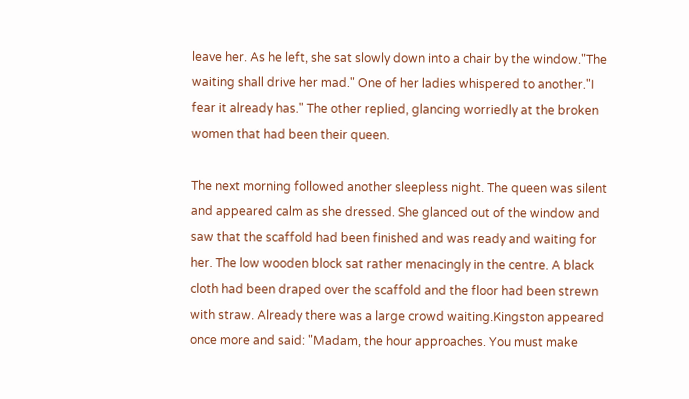leave her. As he left, she sat slowly down into a chair by the window."The waiting shall drive her mad." One of her ladies whispered to another."I fear it already has." The other replied, glancing worriedly at the broken women that had been their queen.

The next morning followed another sleepless night. The queen was silent and appeared calm as she dressed. She glanced out of the window and saw that the scaffold had been finished and was ready and waiting for her. The low wooden block sat rather menacingly in the centre. A black cloth had been draped over the scaffold and the floor had been strewn with straw. Already there was a large crowd waiting.Kingston appeared once more and said: "Madam, the hour approaches. You must make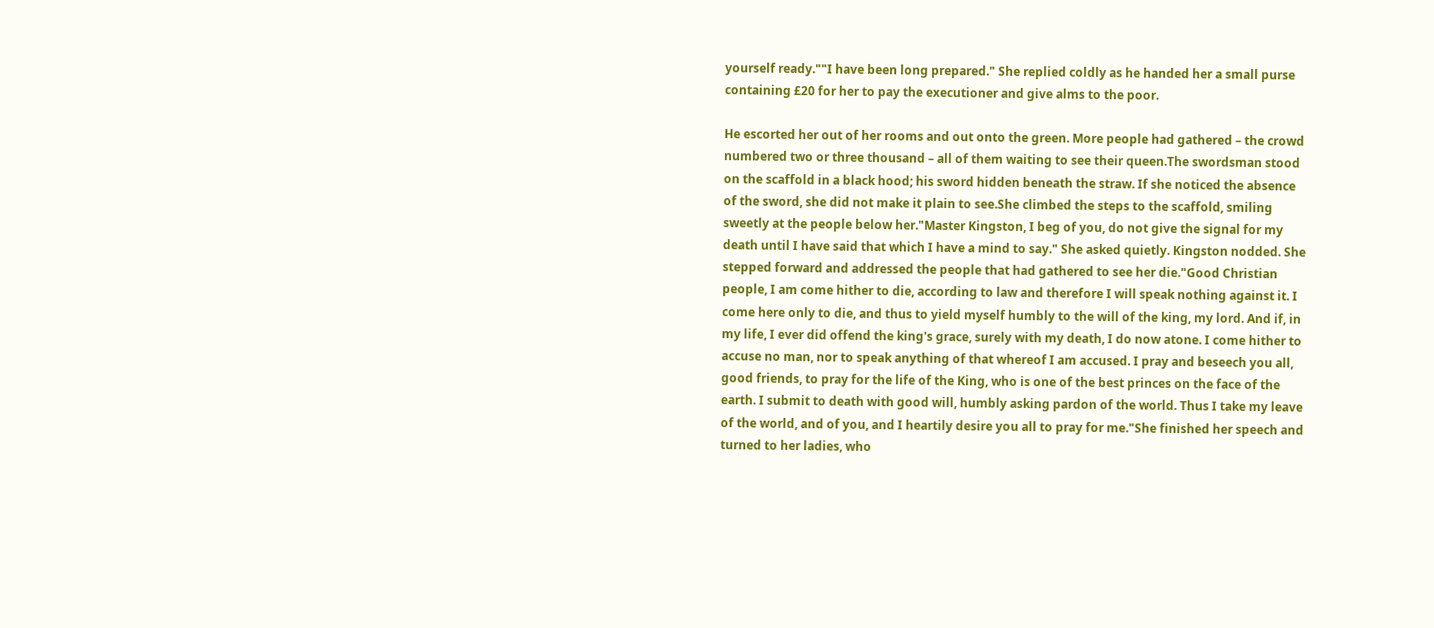yourself ready.""I have been long prepared." She replied coldly as he handed her a small purse containing £20 for her to pay the executioner and give alms to the poor.

He escorted her out of her rooms and out onto the green. More people had gathered – the crowd numbered two or three thousand – all of them waiting to see their queen.The swordsman stood on the scaffold in a black hood; his sword hidden beneath the straw. If she noticed the absence of the sword, she did not make it plain to see.She climbed the steps to the scaffold, smiling sweetly at the people below her."Master Kingston, I beg of you, do not give the signal for my death until I have said that which I have a mind to say." She asked quietly. Kingston nodded. She stepped forward and addressed the people that had gathered to see her die."Good Christian people, I am come hither to die, according to law and therefore I will speak nothing against it. I come here only to die, and thus to yield myself humbly to the will of the king, my lord. And if, in my life, I ever did offend the king's grace, surely with my death, I do now atone. I come hither to accuse no man, nor to speak anything of that whereof I am accused. I pray and beseech you all, good friends, to pray for the life of the King, who is one of the best princes on the face of the earth. I submit to death with good will, humbly asking pardon of the world. Thus I take my leave of the world, and of you, and I heartily desire you all to pray for me."She finished her speech and turned to her ladies, who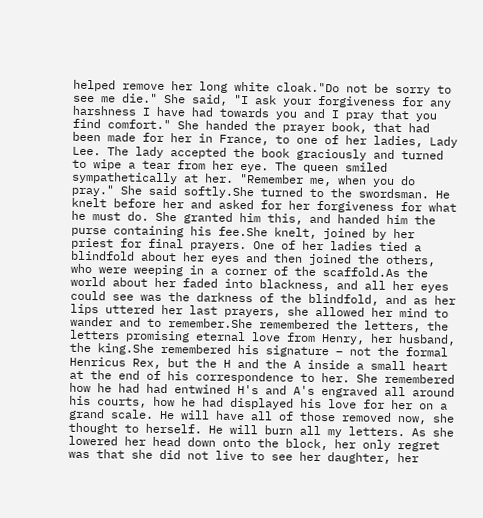helped remove her long white cloak."Do not be sorry to see me die." She said, "I ask your forgiveness for any harshness I have had towards you and I pray that you find comfort." She handed the prayer book, that had been made for her in France, to one of her ladies, Lady Lee. The lady accepted the book graciously and turned to wipe a tear from her eye. The queen smiled sympathetically at her. "Remember me, when you do pray." She said softly.She turned to the swordsman. He knelt before her and asked for her forgiveness for what he must do. She granted him this, and handed him the purse containing his fee.She knelt, joined by her priest for final prayers. One of her ladies tied a blindfold about her eyes and then joined the others, who were weeping in a corner of the scaffold.As the world about her faded into blackness, and all her eyes could see was the darkness of the blindfold, and as her lips uttered her last prayers, she allowed her mind to wander and to remember.She remembered the letters, the letters promising eternal love from Henry, her husband, the king.She remembered his signature – not the formal Henricus Rex, but the H and the A inside a small heart at the end of his correspondence to her. She remembered how he had had entwined H's and A's engraved all around his courts, how he had displayed his love for her on a grand scale. He will have all of those removed now, she thought to herself. He will burn all my letters. As she lowered her head down onto the block, her only regret was that she did not live to see her daughter, her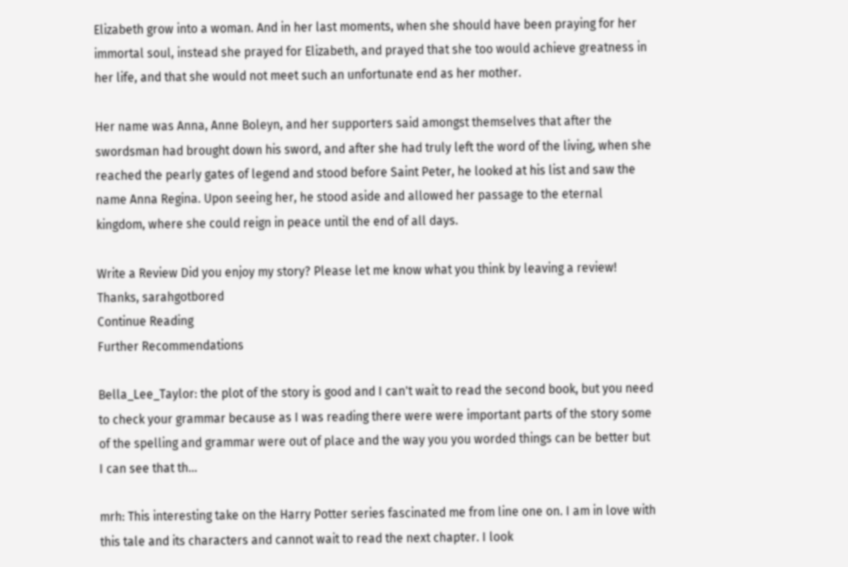Elizabeth grow into a woman. And in her last moments, when she should have been praying for her immortal soul, instead she prayed for Elizabeth, and prayed that she too would achieve greatness in her life, and that she would not meet such an unfortunate end as her mother.

Her name was Anna, Anne Boleyn, and her supporters said amongst themselves that after the swordsman had brought down his sword, and after she had truly left the word of the living, when she reached the pearly gates of legend and stood before Saint Peter, he looked at his list and saw the name Anna Regina. Upon seeing her, he stood aside and allowed her passage to the eternal kingdom, where she could reign in peace until the end of all days.

Write a Review Did you enjoy my story? Please let me know what you think by leaving a review! Thanks, sarahgotbored
Continue Reading
Further Recommendations

Bella_Lee_Taylor: the plot of the story is good and I can't wait to read the second book, but you need to check your grammar because as I was reading there were were important parts of the story some of the spelling and grammar were out of place and the way you you worded things can be better but I can see that th...

mrh: This interesting take on the Harry Potter series fascinated me from line one on. I am in love with this tale and its characters and cannot wait to read the next chapter. I look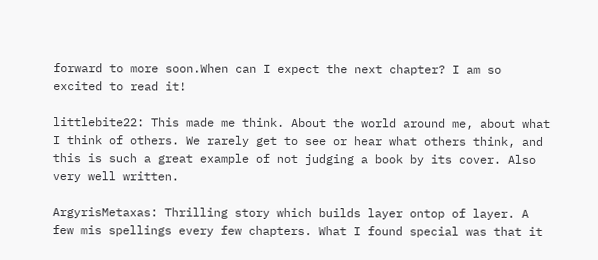forward to more soon.When can I expect the next chapter? I am so excited to read it!

littlebite22: This made me think. About the world around me, about what I think of others. We rarely get to see or hear what others think, and this is such a great example of not judging a book by its cover. Also very well written.

ArgyrisMetaxas: Thrilling story which builds layer ontop of layer. A few mis spellings every few chapters. What I found special was that it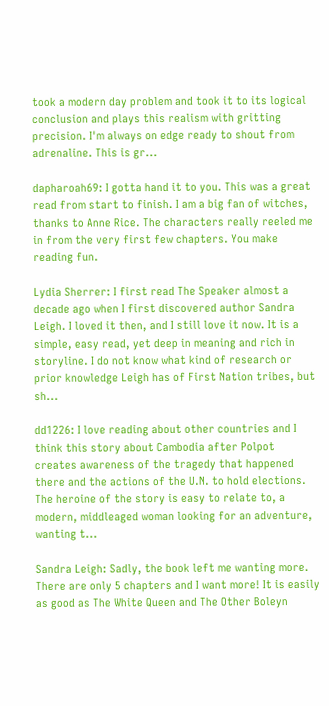took a modern day problem and took it to its logical conclusion and plays this realism with gritting precision. I'm always on edge ready to shout from adrenaline. This is gr...

dapharoah69: I gotta hand it to you. This was a great read from start to finish. I am a big fan of witches, thanks to Anne Rice. The characters really reeled me in from the very first few chapters. You make reading fun.

Lydia Sherrer: I first read The Speaker almost a decade ago when I first discovered author Sandra Leigh. I loved it then, and I still love it now. It is a simple, easy read, yet deep in meaning and rich in storyline. I do not know what kind of research or prior knowledge Leigh has of First Nation tribes, but sh...

dd1226: I love reading about other countries and I think this story about Cambodia after Polpot creates awareness of the tragedy that happened there and the actions of the U.N. to hold elections. The heroine of the story is easy to relate to, a modern, middleaged woman looking for an adventure, wanting t...

Sandra Leigh: Sadly, the book left me wanting more. There are only 5 chapters and I want more! It is easily as good as The White Queen and The Other Boleyn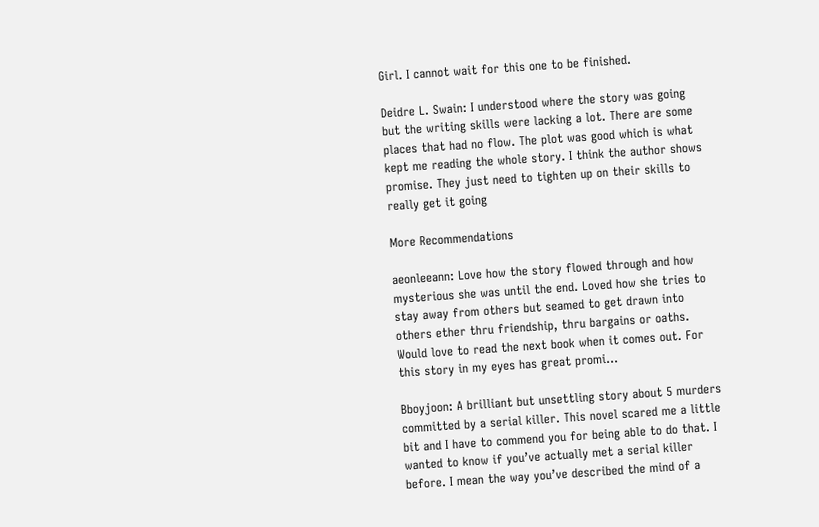Girl. I cannot wait for this one to be finished.

Deidre L. Swain: I understood where the story was going but the writing skills were lacking a lot. There are some places that had no flow. The plot was good which is what kept me reading the whole story. I think the author shows promise. They just need to tighten up on their skills to really get it going

More Recommendations

aeonleeann: Love how the story flowed through and how mysterious she was until the end. Loved how she tries to stay away from others but seamed to get drawn into others ether thru friendship, thru bargains or oaths. Would love to read the next book when it comes out. For this story in my eyes has great promi...

Bboyjoon: A brilliant but unsettling story about 5 murders committed by a serial killer. This novel scared me a little bit and I have to commend you for being able to do that. I wanted to know if you’ve actually met a serial killer before. I mean the way you’ve described the mind of a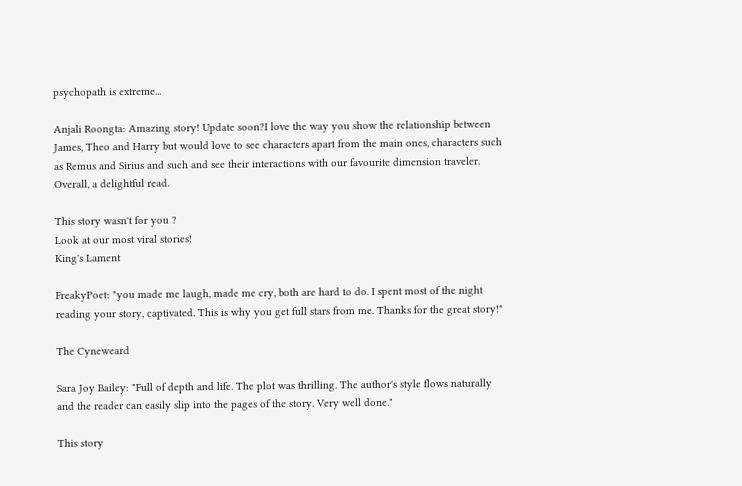psychopath is extreme...

Anjali Roongta: Amazing story! Update soon?I love the way you show the relationship between James, Theo and Harry but would love to see characters apart from the main ones, characters such as Remus and Sirius and such and see their interactions with our favourite dimension traveler. Overall, a delightful read.

This story wasn't for you ?
Look at our most viral stories!
King's Lament

FreakyPoet: "you made me laugh, made me cry, both are hard to do. I spent most of the night reading your story, captivated. This is why you get full stars from me. Thanks for the great story!"

The Cyneweard

Sara Joy Bailey: "Full of depth and life. The plot was thrilling. The author's style flows naturally and the reader can easily slip into the pages of the story. Very well done."

This story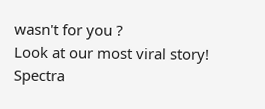wasn't for you ?
Look at our most viral story!
Spectra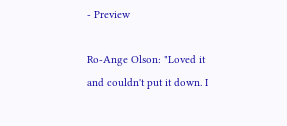- Preview

Ro-Ange Olson: "Loved it and couldn't put it down. I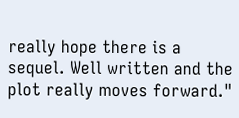really hope there is a sequel. Well written and the plot really moves forward."